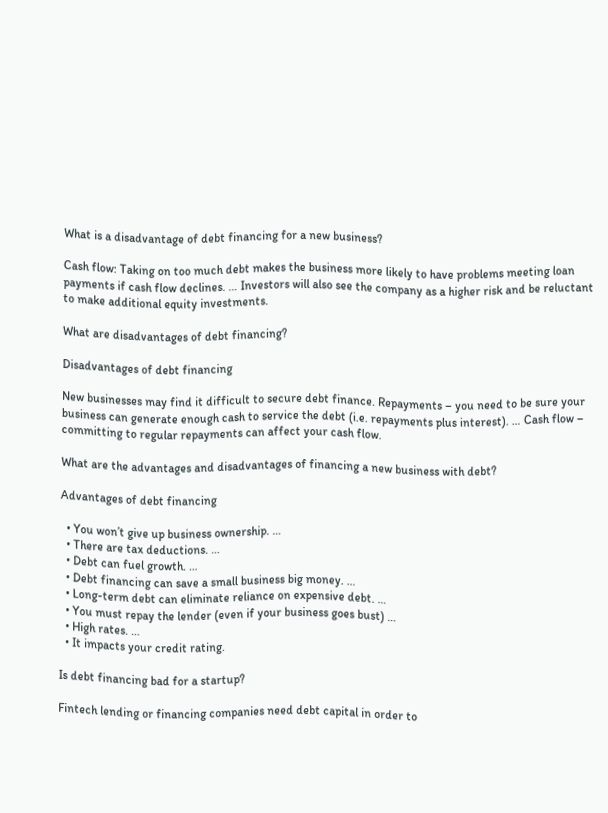What is a disadvantage of debt financing for a new business?

Cash flow: Taking on too much debt makes the business more likely to have problems meeting loan payments if cash flow declines. … Investors will also see the company as a higher risk and be reluctant to make additional equity investments.

What are disadvantages of debt financing?

Disadvantages of debt financing

New businesses may find it difficult to secure debt finance. Repayments – you need to be sure your business can generate enough cash to service the debt (i.e. repayments plus interest). … Cash flow – committing to regular repayments can affect your cash flow.

What are the advantages and disadvantages of financing a new business with debt?

Advantages of debt financing

  • You won’t give up business ownership. …
  • There are tax deductions. …
  • Debt can fuel growth. …
  • Debt financing can save a small business big money. …
  • Long-term debt can eliminate reliance on expensive debt. …
  • You must repay the lender (even if your business goes bust) …
  • High rates. …
  • It impacts your credit rating.

Is debt financing bad for a startup?

Fintech lending or financing companies need debt capital in order to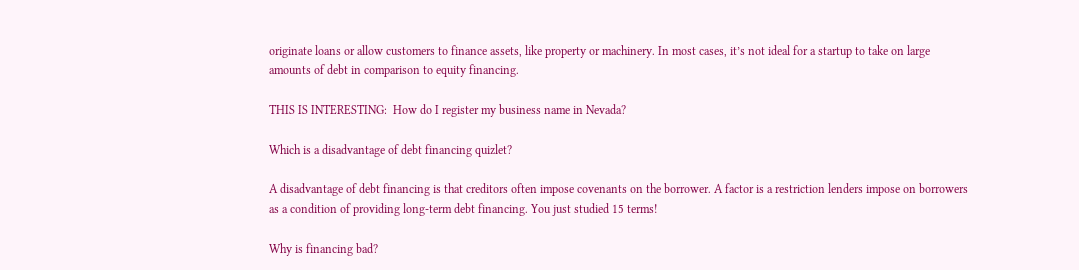originate loans or allow customers to finance assets, like property or machinery. In most cases, it’s not ideal for a startup to take on large amounts of debt in comparison to equity financing.

THIS IS INTERESTING:  How do I register my business name in Nevada?

Which is a disadvantage of debt financing quizlet?

A disadvantage of debt financing is that creditors often impose covenants on the borrower. A factor is a restriction lenders impose on borrowers as a condition of providing long-term debt financing. You just studied 15 terms!

Why is financing bad?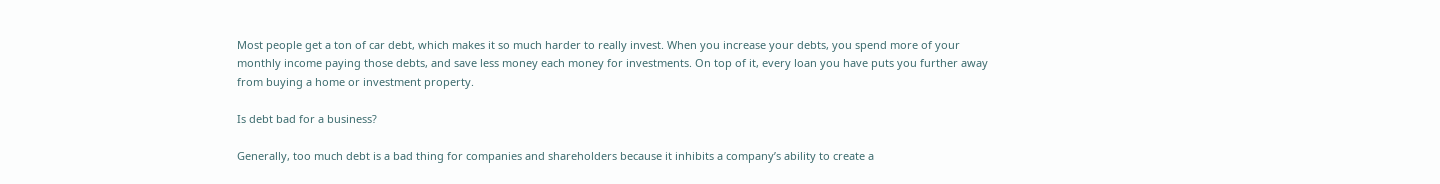Most people get a ton of car debt, which makes it so much harder to really invest. When you increase your debts, you spend more of your monthly income paying those debts, and save less money each money for investments. On top of it, every loan you have puts you further away from buying a home or investment property.

Is debt bad for a business?

Generally, too much debt is a bad thing for companies and shareholders because it inhibits a company’s ability to create a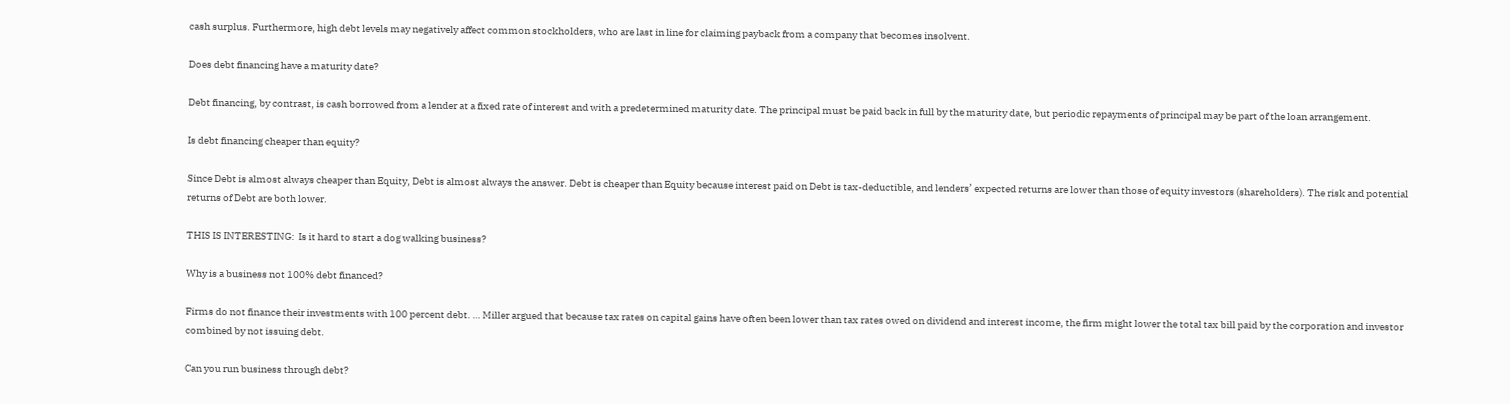cash surplus. Furthermore, high debt levels may negatively affect common stockholders, who are last in line for claiming payback from a company that becomes insolvent.

Does debt financing have a maturity date?

Debt financing, by contrast, is cash borrowed from a lender at a fixed rate of interest and with a predetermined maturity date. The principal must be paid back in full by the maturity date, but periodic repayments of principal may be part of the loan arrangement.

Is debt financing cheaper than equity?

Since Debt is almost always cheaper than Equity, Debt is almost always the answer. Debt is cheaper than Equity because interest paid on Debt is tax-deductible, and lenders’ expected returns are lower than those of equity investors (shareholders). The risk and potential returns of Debt are both lower.

THIS IS INTERESTING:  Is it hard to start a dog walking business?

Why is a business not 100% debt financed?

Firms do not finance their investments with 100 percent debt. … Miller argued that because tax rates on capital gains have often been lower than tax rates owed on dividend and interest income, the firm might lower the total tax bill paid by the corporation and investor combined by not issuing debt.

Can you run business through debt?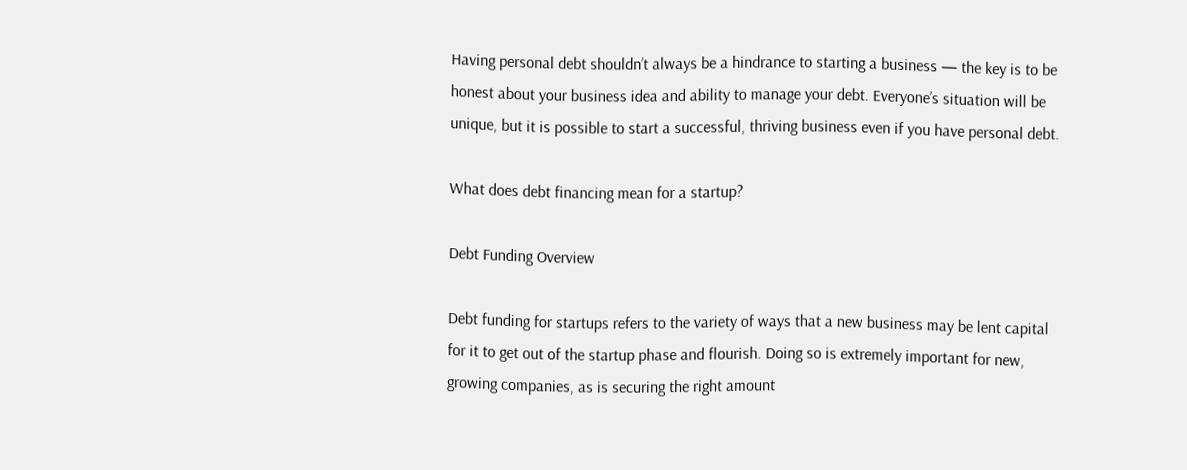Having personal debt shouldn’t always be a hindrance to starting a business — the key is to be honest about your business idea and ability to manage your debt. Everyone’s situation will be unique, but it is possible to start a successful, thriving business even if you have personal debt.

What does debt financing mean for a startup?

Debt Funding Overview

Debt funding for startups refers to the variety of ways that a new business may be lent capital for it to get out of the startup phase and flourish. Doing so is extremely important for new, growing companies, as is securing the right amount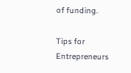of funding.

Tips for Entrepreneurs